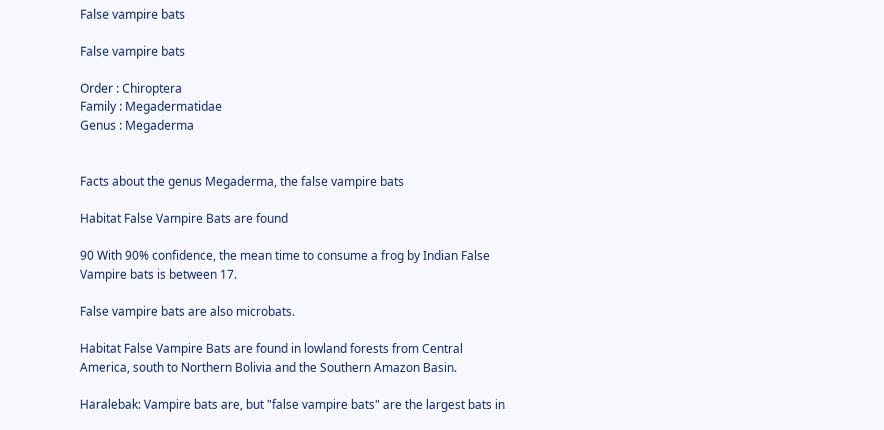False vampire bats

False vampire bats

Order : Chiroptera
Family : Megadermatidae
Genus : Megaderma


Facts about the genus Megaderma, the false vampire bats

Habitat False Vampire Bats are found

90 With 90% confidence, the mean time to consume a frog by Indian False Vampire bats is between 17.

False vampire bats are also microbats.

Habitat False Vampire Bats are found in lowland forests from Central America, south to Northern Bolivia and the Southern Amazon Basin.

Haralebak: Vampire bats are, but "false vampire bats" are the largest bats in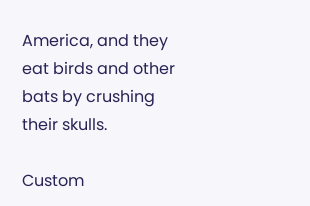America, and they eat birds and other bats by crushing their skulls.

Custom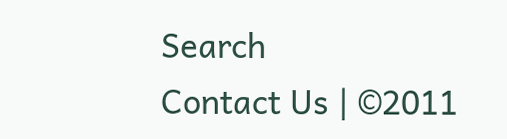Search
Contact Us | ©2011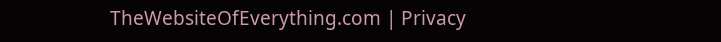TheWebsiteOfEverything.com | Privacy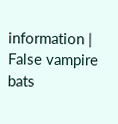information | False vampire bats